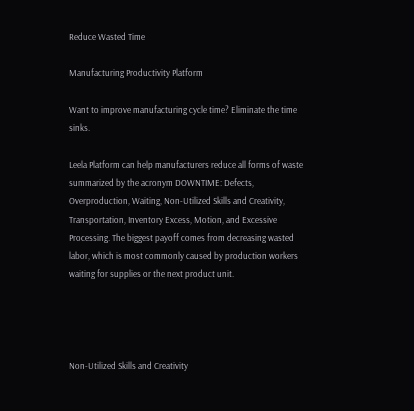Reduce Wasted Time

Manufacturing Productivity Platform

Want to improve manufacturing cycle time? Eliminate the time sinks.

Leela Platform can help manufacturers reduce all forms of waste summarized by the acronym DOWNTIME: Defects, Overproduction, Waiting, Non-Utilized Skills and Creativity, Transportation, Inventory Excess, Motion, and Excessive Processing. The biggest payoff comes from decreasing wasted labor, which is most commonly caused by production workers waiting for supplies or the next product unit.




Non-Utilized Skills and Creativity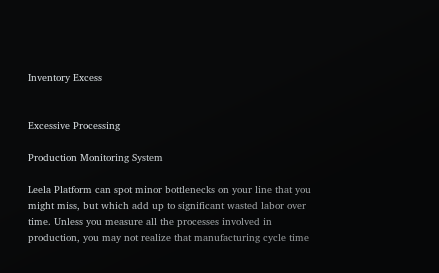Inventory Excess


Excessive Processing

Production Monitoring System

Leela Platform can spot minor bottlenecks on your line that you might miss, but which add up to significant wasted labor over time. Unless you measure all the processes involved in production, you may not realize that manufacturing cycle time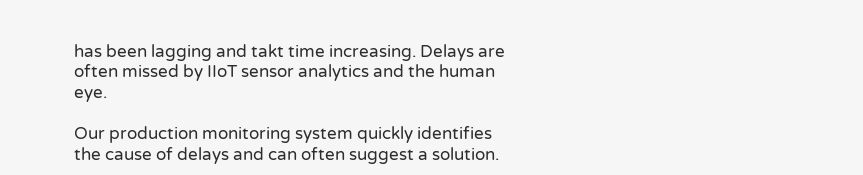has been lagging and takt time increasing. Delays are often missed by IIoT sensor analytics and the human eye.

Our production monitoring system quickly identifies the cause of delays and can often suggest a solution.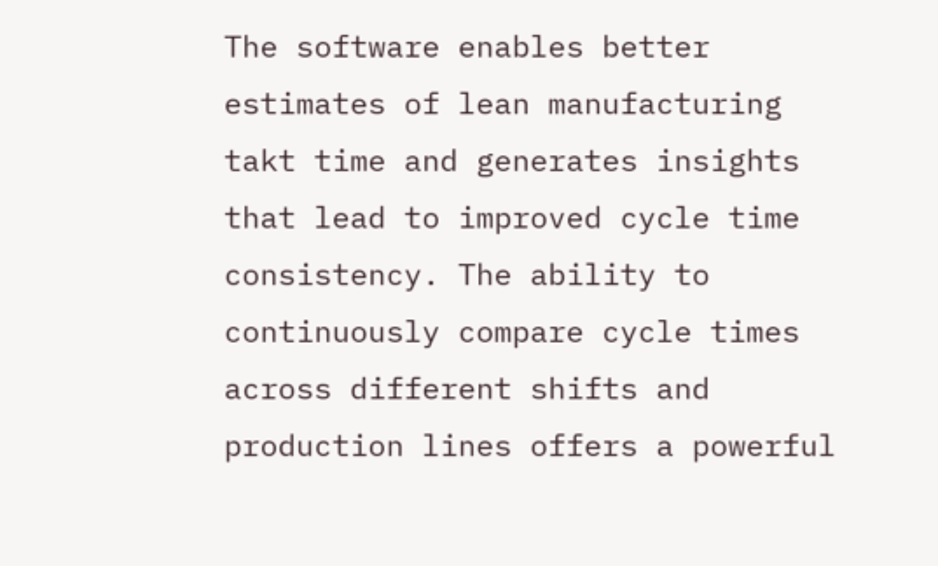The software enables better estimates of lean manufacturing takt time and generates insights that lead to improved cycle time consistency. The ability to continuously compare cycle times across different shifts and production lines offers a powerful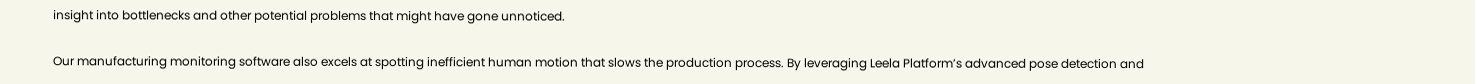insight into bottlenecks and other potential problems that might have gone unnoticed.

Our manufacturing monitoring software also excels at spotting inefficient human motion that slows the production process. By leveraging Leela Platform’s advanced pose detection and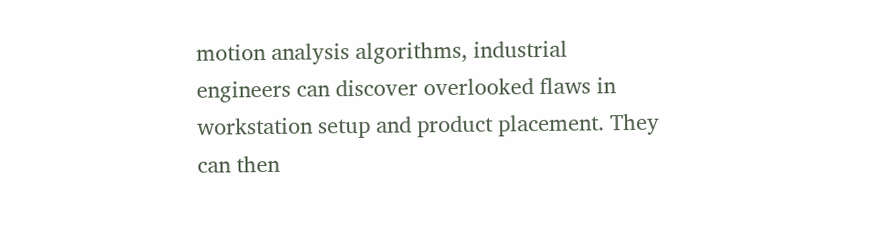motion analysis algorithms, industrial engineers can discover overlooked flaws in workstation setup and product placement. They can then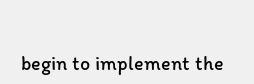begin to implement the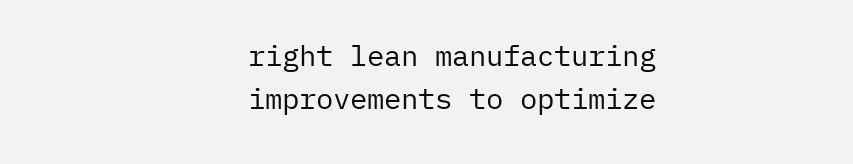right lean manufacturing improvements to optimize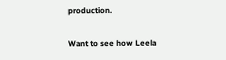production.

Want to see how Leela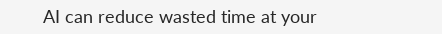AI can reduce wasted time at your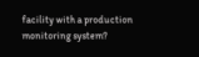facility with a production monitoring system?